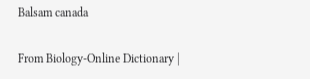Balsam canada

From Biology-Online Dictionary |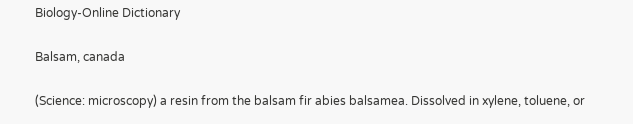Biology-Online Dictionary

Balsam, canada

(Science: microscopy) a resin from the balsam fir abies balsamea. Dissolved in xylene, toluene, or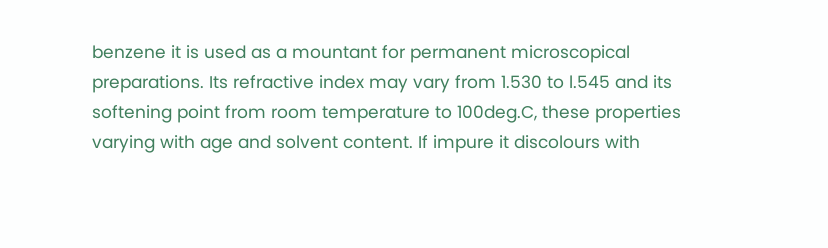benzene it is used as a mountant for permanent microscopical preparations. Its refractive index may vary from 1.530 to l.545 and its softening point from room temperature to 100deg.C, these properties varying with age and solvent content. If impure it discolours with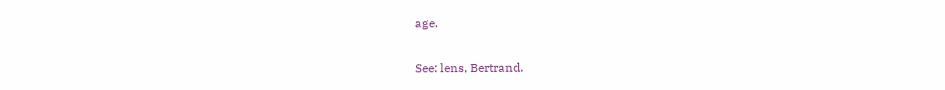age.

See: lens, Bertrand.